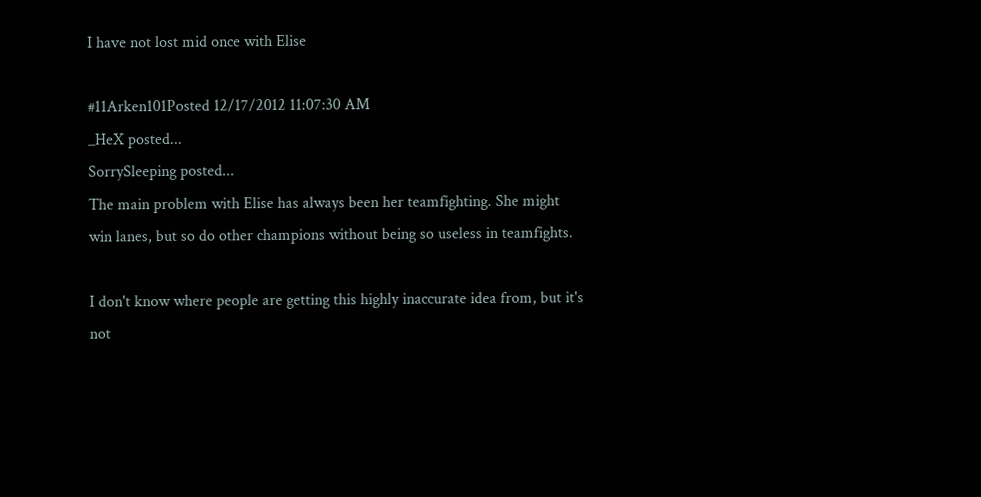I have not lost mid once with Elise

#11Arken101Posted 12/17/2012 11:07:30 AM
_HeX posted...
SorrySleeping posted...
The main problem with Elise has always been her teamfighting. She might win lanes, but so do other champions without being so useless in teamfights.

I don't know where people are getting this highly inaccurate idea from, but it's not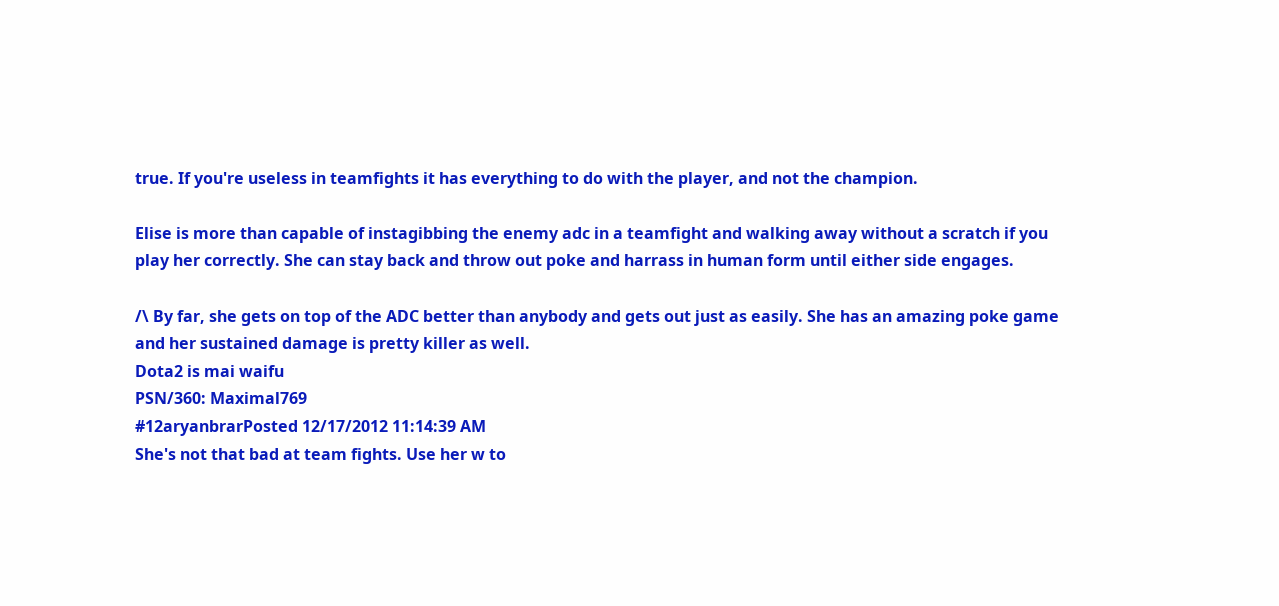true. If you're useless in teamfights it has everything to do with the player, and not the champion.

Elise is more than capable of instagibbing the enemy adc in a teamfight and walking away without a scratch if you play her correctly. She can stay back and throw out poke and harrass in human form until either side engages.

/\ By far, she gets on top of the ADC better than anybody and gets out just as easily. She has an amazing poke game and her sustained damage is pretty killer as well.
Dota2 is mai waifu
PSN/360: Maximal769
#12aryanbrarPosted 12/17/2012 11:14:39 AM
She's not that bad at team fights. Use her w to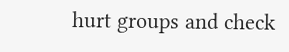hurt groups and check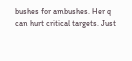bushes for ambushes. Her q can hurt critical targets. Just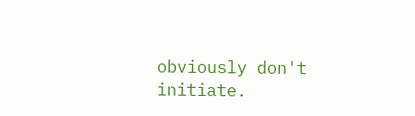obviously don't initiate.